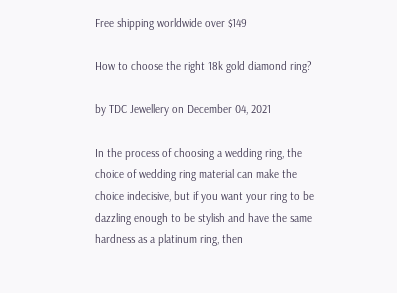Free shipping worldwide over $149

How to choose the right 18k gold diamond ring?

by TDC Jewellery on December 04, 2021

In the process of choosing a wedding ring, the choice of wedding ring material can make the choice indecisive, but if you want your ring to be dazzling enough to be stylish and have the same hardness as a platinum ring, then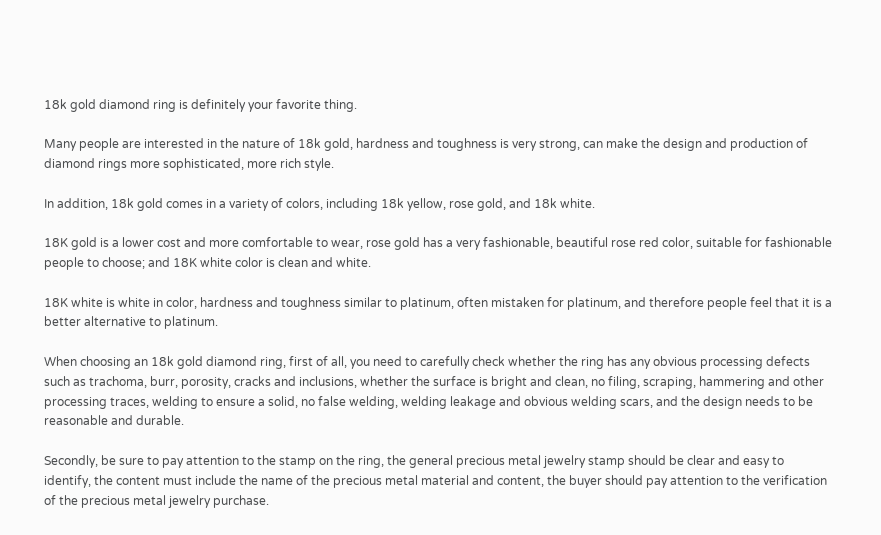18k gold diamond ring is definitely your favorite thing.

Many people are interested in the nature of 18k gold, hardness and toughness is very strong, can make the design and production of diamond rings more sophisticated, more rich style.

In addition, 18k gold comes in a variety of colors, including 18k yellow, rose gold, and 18k white.

18K gold is a lower cost and more comfortable to wear, rose gold has a very fashionable, beautiful rose red color, suitable for fashionable people to choose; and 18K white color is clean and white.

18K white is white in color, hardness and toughness similar to platinum, often mistaken for platinum, and therefore people feel that it is a better alternative to platinum.

When choosing an 18k gold diamond ring, first of all, you need to carefully check whether the ring has any obvious processing defects such as trachoma, burr, porosity, cracks and inclusions, whether the surface is bright and clean, no filing, scraping, hammering and other processing traces, welding to ensure a solid, no false welding, welding leakage and obvious welding scars, and the design needs to be reasonable and durable.

Secondly, be sure to pay attention to the stamp on the ring, the general precious metal jewelry stamp should be clear and easy to identify, the content must include the name of the precious metal material and content, the buyer should pay attention to the verification of the precious metal jewelry purchase.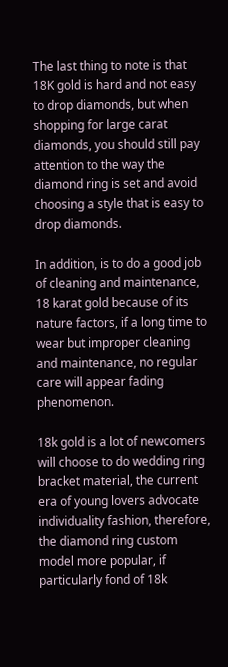The last thing to note is that 18K gold is hard and not easy to drop diamonds, but when shopping for large carat diamonds, you should still pay attention to the way the diamond ring is set and avoid choosing a style that is easy to drop diamonds.

In addition, is to do a good job of cleaning and maintenance, 18 karat gold because of its nature factors, if a long time to wear but improper cleaning and maintenance, no regular care will appear fading phenomenon.

18k gold is a lot of newcomers will choose to do wedding ring bracket material, the current era of young lovers advocate individuality fashion, therefore, the diamond ring custom model more popular, if particularly fond of 18k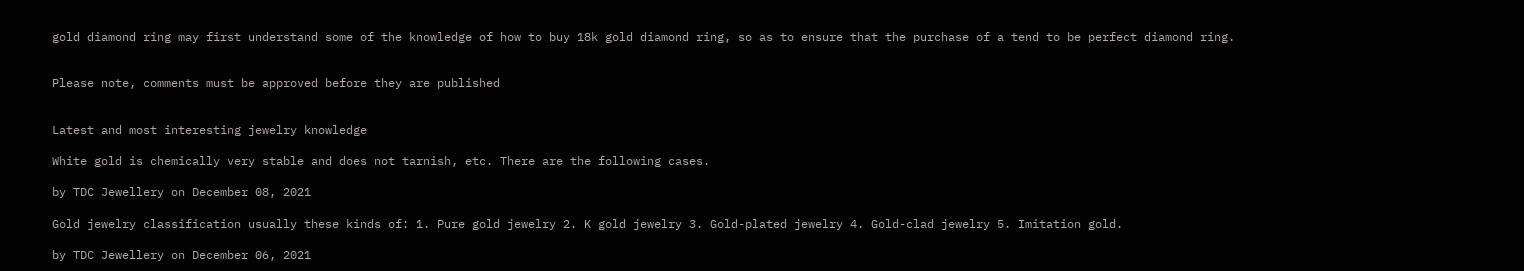gold diamond ring may first understand some of the knowledge of how to buy 18k gold diamond ring, so as to ensure that the purchase of a tend to be perfect diamond ring.


Please note, comments must be approved before they are published


Latest and most interesting jewelry knowledge

White gold is chemically very stable and does not tarnish, etc. There are the following cases.

by TDC Jewellery on December 08, 2021

Gold jewelry classification usually these kinds of: 1. Pure gold jewelry 2. K gold jewelry 3. Gold-plated jewelry 4. Gold-clad jewelry 5. Imitation gold.

by TDC Jewellery on December 06, 2021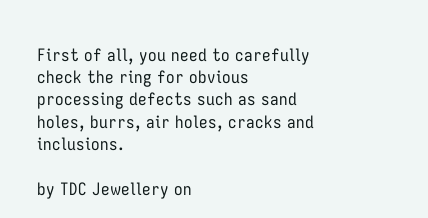First of all, you need to carefully check the ring for obvious processing defects such as sand holes, burrs, air holes, cracks and inclusions.

by TDC Jewellery on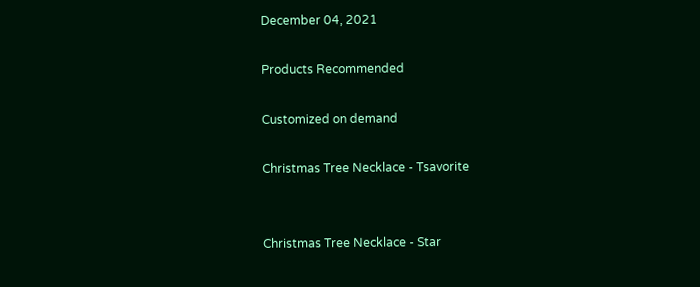December 04, 2021

Products Recommended

Customized on demand

Christmas Tree Necklace - Tsavorite


Christmas Tree Necklace - Star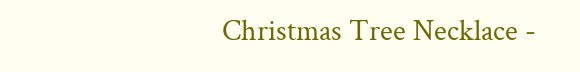Christmas Tree Necklace -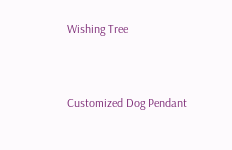Wishing Tree


Customized Dog Pendant